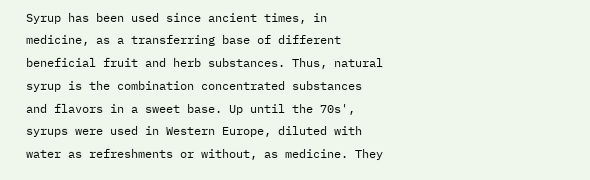Syrup has been used since ancient times, in medicine, as a transferring base of different beneficial fruit and herb substances. Thus, natural syrup is the combination concentrated substances and flavors in a sweet base. Up until the 70s', syrups were used in Western Europe, diluted with water as refreshments or without, as medicine. They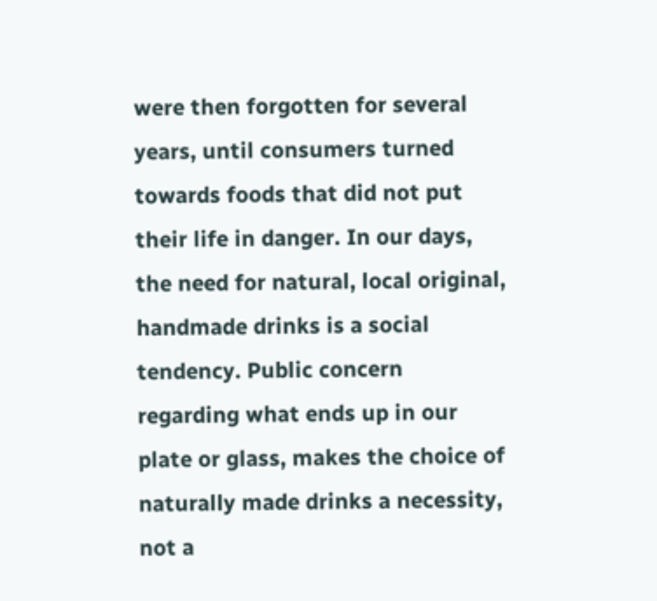were then forgotten for several years, until consumers turned towards foods that did not put their life in danger. In our days, the need for natural, local original, handmade drinks is a social tendency. Public concern regarding what ends up in our plate or glass, makes the choice of naturally made drinks a necessity, not a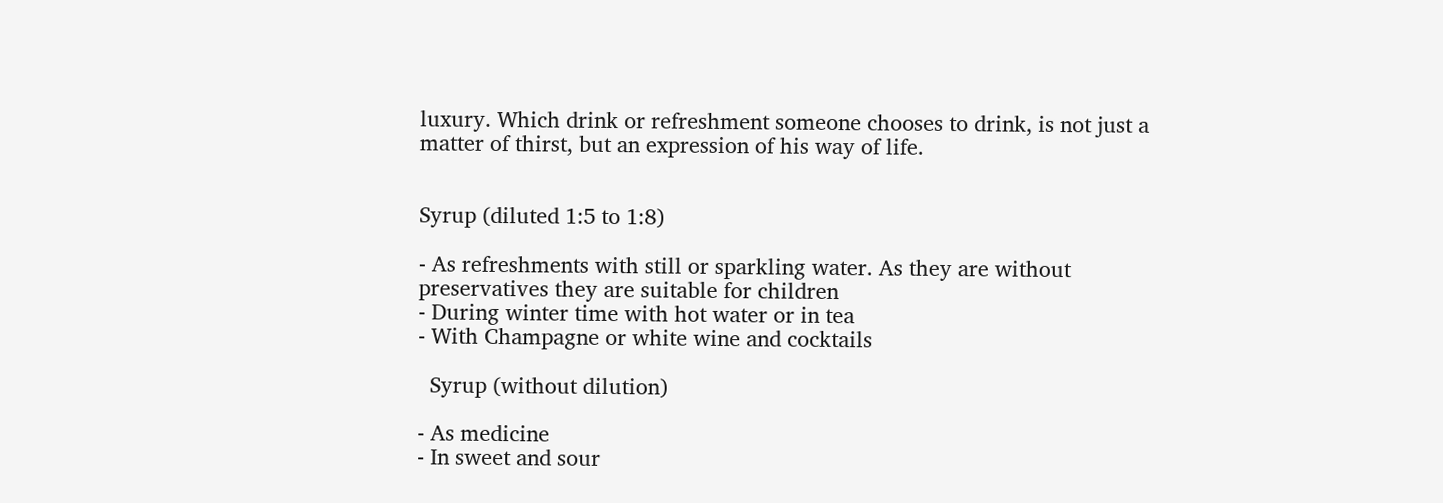luxury. Which drink or refreshment someone chooses to drink, is not just a matter of thirst, but an expression of his way of life.


Syrup (diluted 1:5 to 1:8)

- As refreshments with still or sparkling water. As they are without preservatives they are suitable for children
- During winter time with hot water or in tea
- With Champagne or white wine and cocktails

  Syrup (without dilution)

- As medicine
- In sweet and sour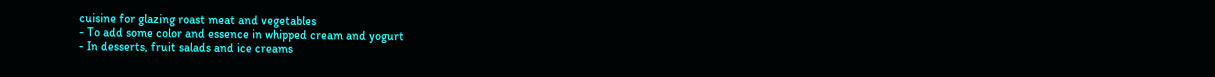cuisine for glazing roast meat and vegetables
- To add some color and essence in whipped cream and yogurt
- In desserts, fruit salads and ice creams